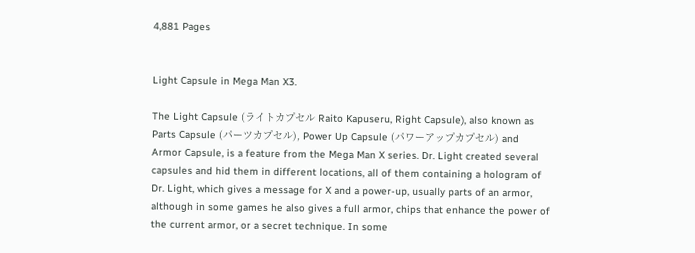4,881 Pages


Light Capsule in Mega Man X3.

The Light Capsule (ライトカプセル Raito Kapuseru, Right Capsule), also known as Parts Capsule (パーツカプセル), Power Up Capsule (パワーアップカプセル) and Armor Capsule, is a feature from the Mega Man X series. Dr. Light created several capsules and hid them in different locations, all of them containing a hologram of Dr. Light, which gives a message for X and a power-up, usually parts of an armor, although in some games he also gives a full armor, chips that enhance the power of the current armor, or a secret technique. In some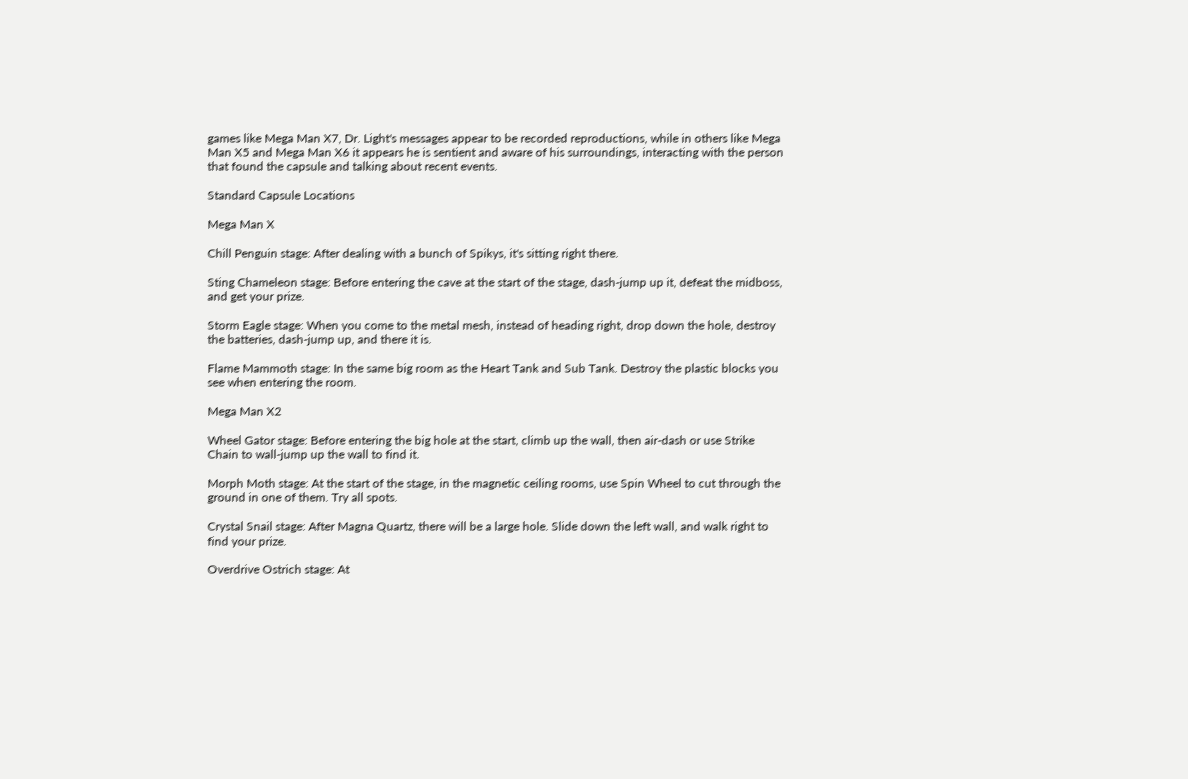games like Mega Man X7, Dr. Light's messages appear to be recorded reproductions, while in others like Mega Man X5 and Mega Man X6 it appears he is sentient and aware of his surroundings, interacting with the person that found the capsule and talking about recent events.

Standard Capsule Locations

Mega Man X

Chill Penguin stage: After dealing with a bunch of Spikys, it's sitting right there.

Sting Chameleon stage: Before entering the cave at the start of the stage, dash-jump up it, defeat the midboss, and get your prize.

Storm Eagle stage: When you come to the metal mesh, instead of heading right, drop down the hole, destroy the batteries, dash-jump up, and there it is.

Flame Mammoth stage: In the same big room as the Heart Tank and Sub Tank. Destroy the plastic blocks you see when entering the room.

Mega Man X2

Wheel Gator stage: Before entering the big hole at the start, climb up the wall, then air-dash or use Strike Chain to wall-jump up the wall to find it.

Morph Moth stage: At the start of the stage, in the magnetic ceiling rooms, use Spin Wheel to cut through the  ground in one of them. Try all spots.

Crystal Snail stage: After Magna Quartz, there will be a large hole. Slide down the left wall, and walk right to find your prize.

Overdrive Ostrich stage: At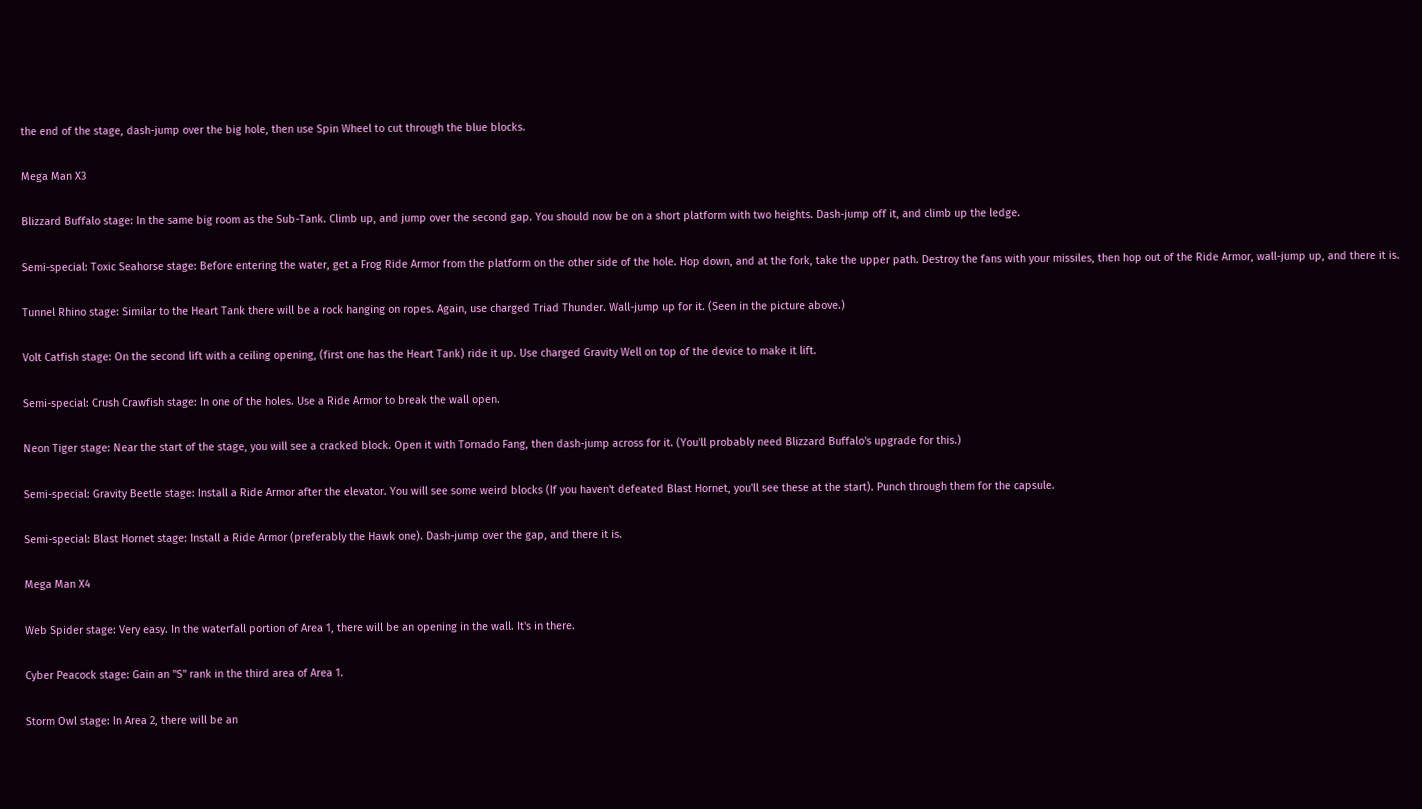the end of the stage, dash-jump over the big hole, then use Spin Wheel to cut through the blue blocks.

Mega Man X3

Blizzard Buffalo stage: In the same big room as the Sub-Tank. Climb up, and jump over the second gap. You should now be on a short platform with two heights. Dash-jump off it, and climb up the ledge.

Semi-special: Toxic Seahorse stage: Before entering the water, get a Frog Ride Armor from the platform on the other side of the hole. Hop down, and at the fork, take the upper path. Destroy the fans with your missiles, then hop out of the Ride Armor, wall-jump up, and there it is.

Tunnel Rhino stage: Similar to the Heart Tank there will be a rock hanging on ropes. Again, use charged Triad Thunder. Wall-jump up for it. (Seen in the picture above.)

Volt Catfish stage: On the second lift with a ceiling opening, (first one has the Heart Tank) ride it up. Use charged Gravity Well on top of the device to make it lift.

Semi-special: Crush Crawfish stage: In one of the holes. Use a Ride Armor to break the wall open.

Neon Tiger stage: Near the start of the stage, you will see a cracked block. Open it with Tornado Fang, then dash-jump across for it. (You'll probably need Blizzard Buffalo's upgrade for this.)

Semi-special: Gravity Beetle stage: Install a Ride Armor after the elevator. You will see some weird blocks (If you haven't defeated Blast Hornet, you'll see these at the start). Punch through them for the capsule.

Semi-special: Blast Hornet stage: Install a Ride Armor (preferably the Hawk one). Dash-jump over the gap, and there it is.

Mega Man X4

Web Spider stage: Very easy. In the waterfall portion of Area 1, there will be an opening in the wall. It's in there.

Cyber Peacock stage: Gain an "S" rank in the third area of Area 1.

Storm Owl stage: In Area 2, there will be an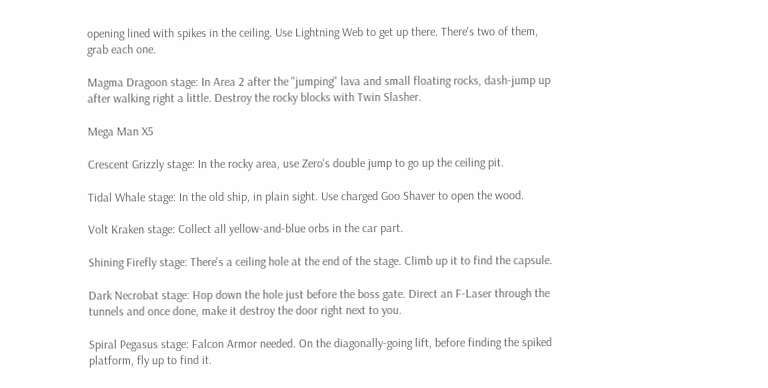opening lined with spikes in the ceiling. Use Lightning Web to get up there. There's two of them, grab each one.

Magma Dragoon stage: In Area 2 after the "jumping" lava and small floating rocks, dash-jump up after walking right a little. Destroy the rocky blocks with Twin Slasher.

Mega Man X5

Crescent Grizzly stage: In the rocky area, use Zero's double jump to go up the ceiling pit.

Tidal Whale stage: In the old ship, in plain sight. Use charged Goo Shaver to open the wood.

Volt Kraken stage: Collect all yellow-and-blue orbs in the car part.

Shining Firefly stage: There's a ceiling hole at the end of the stage. Climb up it to find the capsule.

Dark Necrobat stage: Hop down the hole just before the boss gate. Direct an F-Laser through the tunnels and once done, make it destroy the door right next to you.

Spiral Pegasus stage: Falcon Armor needed. On the diagonally-going lift, before finding the spiked platform, fly up to find it.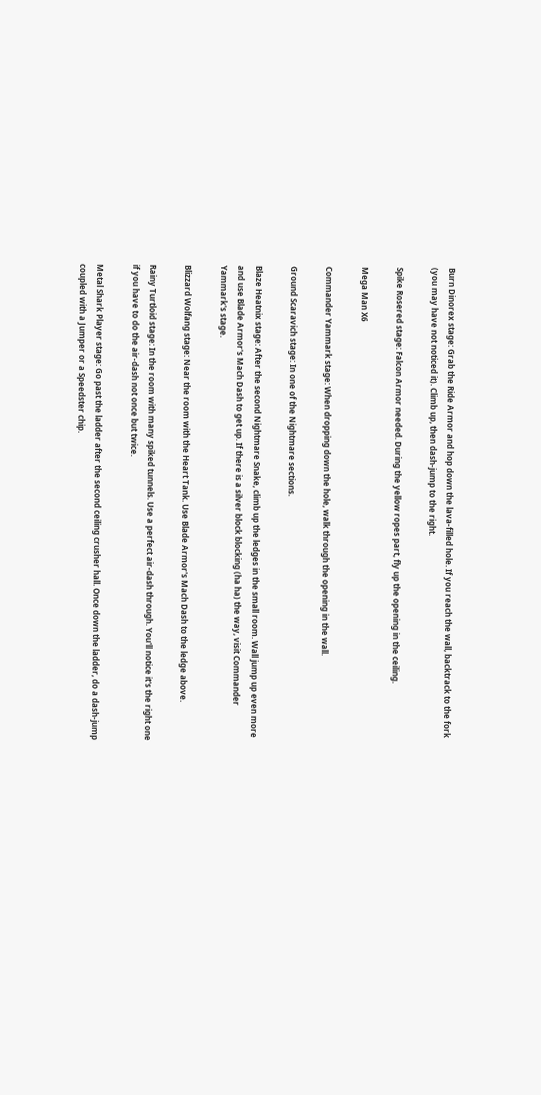Burn Dinorex stage: Grab the Ride Armor and hop down the lava-filled hole. If you reach the wall, backtrack to the fork (you may have not noticed it). Climb up, then dash-jump to the right.

Spike Rosered stage: Falcon Armor needed. During the yellow ropes part, fly up the opening in the ceiling.

Mega Man X6

Commander Yammark stage: When dropping down the hole, walk through the opening in the wall.

Ground Scaravich stage: In one of the Nightmare sections.

Blaze Heatnix stage: After the second Nightmare Snake, climb up the ledges in the small room. Wall jump up even more and use Blade Armor's Mach Dash to get up. If there is a silver block blocking (ha ha) the way, visit Commander Yammark's stage.

Blizzard Wolfang stage: Near the room with the Heart Tank. Use Blade Armor's Mach Dash to the ledge above.

Rainy Turtloid stage: In the room with many spiked tunnels. Use a perfect air-dash through. You'll notice it's the right one if you have to do the air-dash not once but twice.

Metal Shark Player stage: Go past the ladder after the second ceiling crusher hall. Once down the ladder, do a dash-jump coupled with a Jumper or a Speedster chip.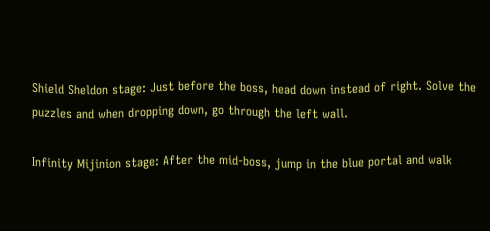Shield Sheldon stage: Just before the boss, head down instead of right. Solve the puzzles and when dropping down, go through the left wall.

Infinity Mijinion stage: After the mid-boss, jump in the blue portal and walk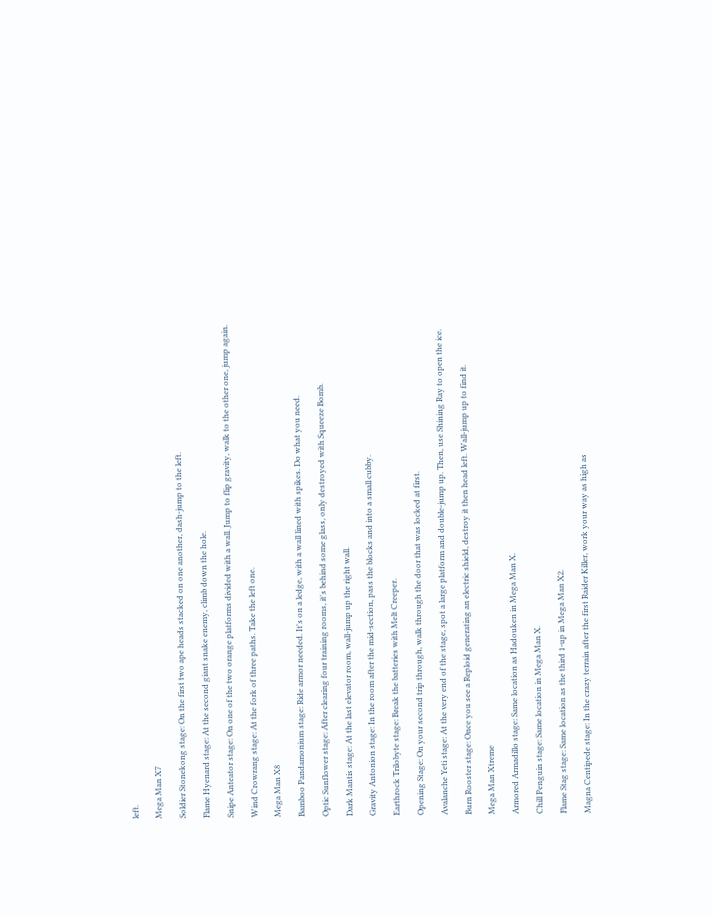left.

Mega Man X7

Soldier Stonekong stage: On the first two ape heads stacked on one another, dash-jump to the left.

Flame Hyenard stage: At the second giant snake enemy, climb down the hole.

Snipe Anteator stage: On one of the two orange platforms divided with a wall. Jump to flip gravity, walk to the other one, jump again.

Wind Crowrang stage: At the fork of three paths. Take the left one.

Mega Man X8

Bamboo Pandamonium stage: Ride armor needed. It's on a ledge, with a wall lined with spikes. Do what you need.

Optic Sunflower stage: After clearing four training rooms, it's behind some glass, only destroyed with Squeeze Bomb.

Dark Mantis stage: At the last elevator room, wall-jump up the right wall.

Gravity Antonion stage: In the room after the mid-section, pass the blocks and into a small cubby.

Earthrock Trilobyte stage: Break the batteries with Melt Creeper.

Opening Stage: On your second trip through, walk through the door that was locked at first.

Avalanche Yeti stage: At the very end of the stage, spot a large platform and double-jump up. Then, use Shining Ray to open the ice.

Burn Rooster stage: Once you see a Reploid generating an electric shield, destroy it then head left. Wall-jump up to find it.

Mega Man Xtreme

Armored Armadillo stage: Same location as Hadouken in Mega Man X.

Chill Penguin stage: Same location in Mega Man X.

Flame Stag stage: Same location as the third 1-up in Mega Man X2.

Magna Centipede stage: In the crazy terrain after the first Raider Killer, work your way as high as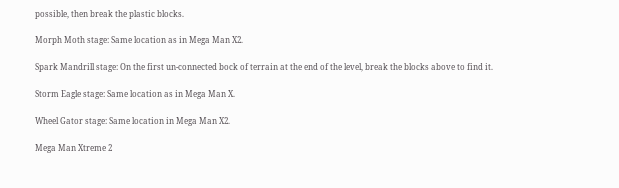possible, then break the plastic blocks.

Morph Moth stage: Same location as in Mega Man X2.

Spark Mandrill stage: On the first un-connected bock of terrain at the end of the level, break the blocks above to find it.

Storm Eagle stage: Same location as in Mega Man X.

Wheel Gator stage: Same location in Mega Man X2.

Mega Man Xtreme 2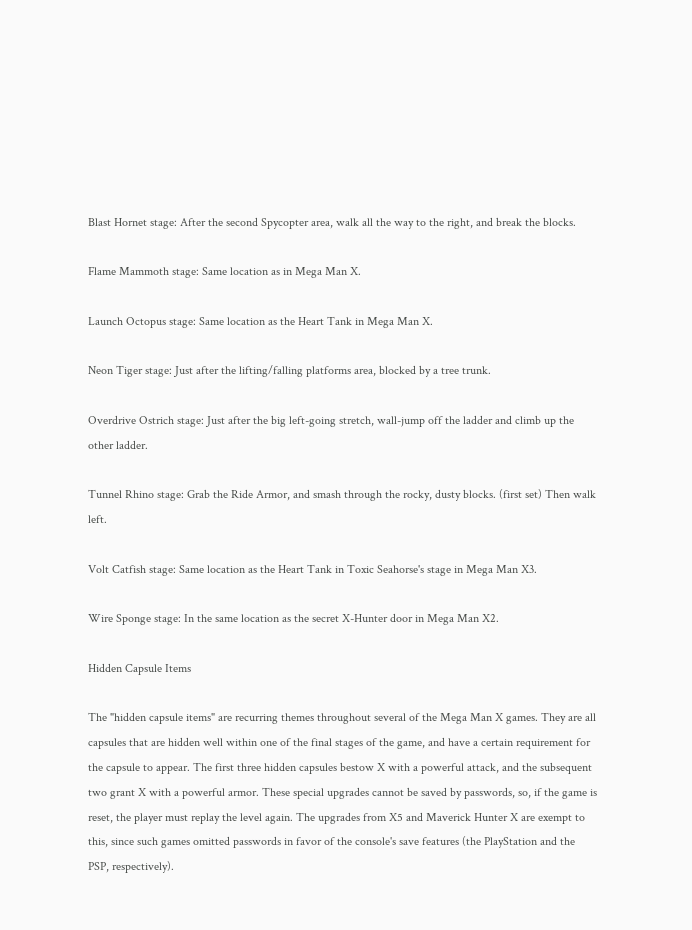Blast Hornet stage: After the second Spycopter area, walk all the way to the right, and break the blocks.

Flame Mammoth stage: Same location as in Mega Man X.

Launch Octopus stage: Same location as the Heart Tank in Mega Man X.

Neon Tiger stage: Just after the lifting/falling platforms area, blocked by a tree trunk.

Overdrive Ostrich stage: Just after the big left-going stretch, wall-jump off the ladder and climb up the other ladder.

Tunnel Rhino stage: Grab the Ride Armor, and smash through the rocky, dusty blocks. (first set) Then walk left.

Volt Catfish stage: Same location as the Heart Tank in Toxic Seahorse's stage in Mega Man X3.

Wire Sponge stage: In the same location as the secret X-Hunter door in Mega Man X2.

Hidden Capsule Items

The "hidden capsule items" are recurring themes throughout several of the Mega Man X games. They are all capsules that are hidden well within one of the final stages of the game, and have a certain requirement for the capsule to appear. The first three hidden capsules bestow X with a powerful attack, and the subsequent two grant X with a powerful armor. These special upgrades cannot be saved by passwords, so, if the game is reset, the player must replay the level again. The upgrades from X5 and Maverick Hunter X are exempt to this, since such games omitted passwords in favor of the console's save features (the PlayStation and the PSP, respectively).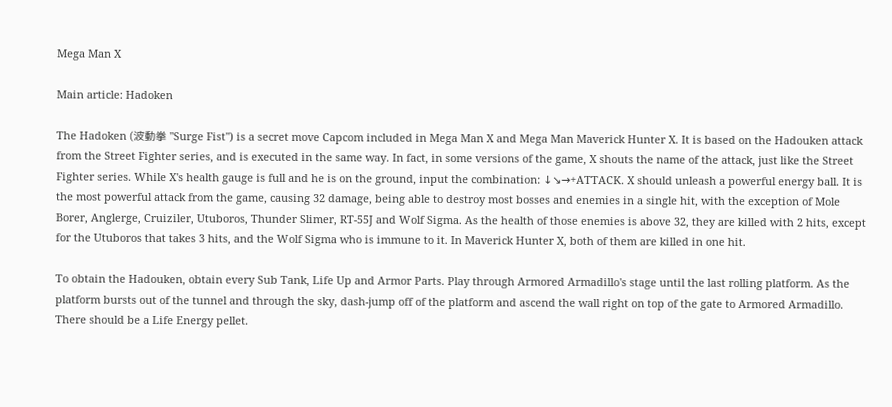Mega Man X

Main article: Hadoken

The Hadoken (波動拳 "Surge Fist") is a secret move Capcom included in Mega Man X and Mega Man Maverick Hunter X. It is based on the Hadouken attack from the Street Fighter series, and is executed in the same way. In fact, in some versions of the game, X shouts the name of the attack, just like the Street Fighter series. While X's health gauge is full and he is on the ground, input the combination: ↓↘→+ATTACK. X should unleash a powerful energy ball. It is the most powerful attack from the game, causing 32 damage, being able to destroy most bosses and enemies in a single hit, with the exception of Mole Borer, Anglerge, Cruiziler, Utuboros, Thunder Slimer, RT-55J and Wolf Sigma. As the health of those enemies is above 32, they are killed with 2 hits, except for the Utuboros that takes 3 hits, and the Wolf Sigma who is immune to it. In Maverick Hunter X, both of them are killed in one hit.

To obtain the Hadouken, obtain every Sub Tank, Life Up and Armor Parts. Play through Armored Armadillo's stage until the last rolling platform. As the platform bursts out of the tunnel and through the sky, dash-jump off of the platform and ascend the wall right on top of the gate to Armored Armadillo. There should be a Life Energy pellet.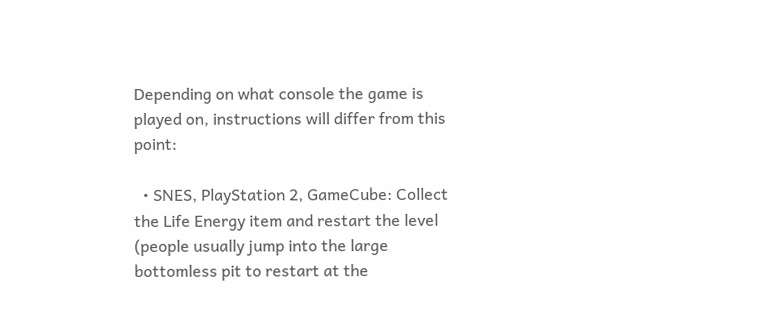Depending on what console the game is played on, instructions will differ from this point:

  • SNES, PlayStation 2, GameCube: Collect the Life Energy item and restart the level (people usually jump into the large bottomless pit to restart at the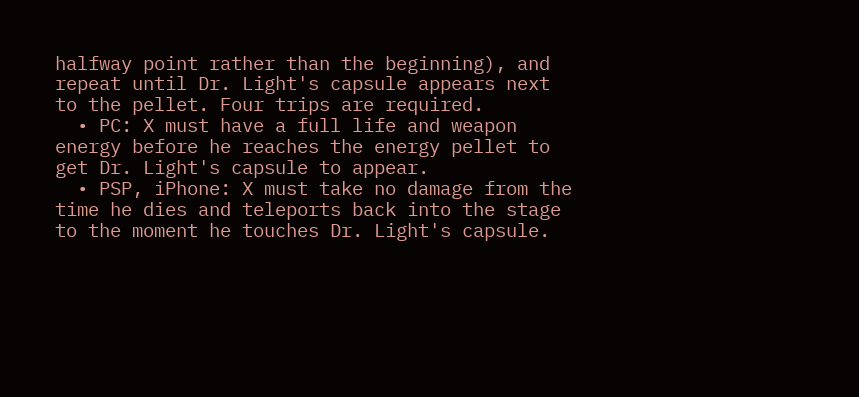halfway point rather than the beginning), and repeat until Dr. Light's capsule appears next to the pellet. Four trips are required.
  • PC: X must have a full life and weapon energy before he reaches the energy pellet to get Dr. Light's capsule to appear.
  • PSP, iPhone: X must take no damage from the time he dies and teleports back into the stage to the moment he touches Dr. Light's capsule.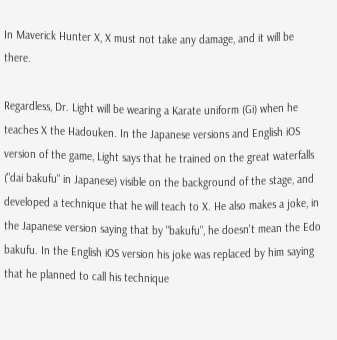In Maverick Hunter X, X must not take any damage, and it will be there.

Regardless, Dr. Light will be wearing a Karate uniform (Gi) when he teaches X the Hadouken. In the Japanese versions and English iOS version of the game, Light says that he trained on the great waterfalls ("dai bakufu" in Japanese) visible on the background of the stage, and developed a technique that he will teach to X. He also makes a joke, in the Japanese version saying that by "bakufu", he doesn't mean the Edo bakufu. In the English iOS version his joke was replaced by him saying that he planned to call his technique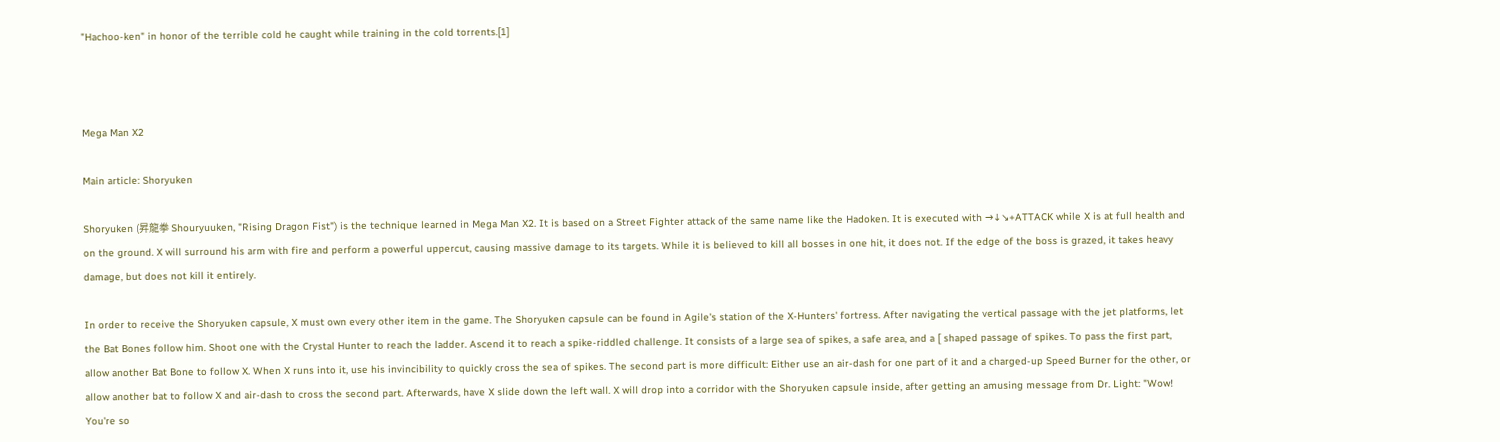"Hachoo-ken" in honor of the terrible cold he caught while training in the cold torrents.[1]



Mega Man X2

Main article: Shoryuken

Shoryuken (昇龍拳 Shouryuuken, "Rising Dragon Fist") is the technique learned in Mega Man X2. It is based on a Street Fighter attack of the same name like the Hadoken. It is executed with →↓↘+ATTACK while X is at full health and on the ground. X will surround his arm with fire and perform a powerful uppercut, causing massive damage to its targets. While it is believed to kill all bosses in one hit, it does not. If the edge of the boss is grazed, it takes heavy damage, but does not kill it entirely.

In order to receive the Shoryuken capsule, X must own every other item in the game. The Shoryuken capsule can be found in Agile's station of the X-Hunters' fortress. After navigating the vertical passage with the jet platforms, let the Bat Bones follow him. Shoot one with the Crystal Hunter to reach the ladder. Ascend it to reach a spike-riddled challenge. It consists of a large sea of spikes, a safe area, and a [ shaped passage of spikes. To pass the first part, allow another Bat Bone to follow X. When X runs into it, use his invincibility to quickly cross the sea of spikes. The second part is more difficult: Either use an air-dash for one part of it and a charged-up Speed Burner for the other, or allow another bat to follow X and air-dash to cross the second part. Afterwards, have X slide down the left wall. X will drop into a corridor with the Shoryuken capsule inside, after getting an amusing message from Dr. Light: "Wow! You're so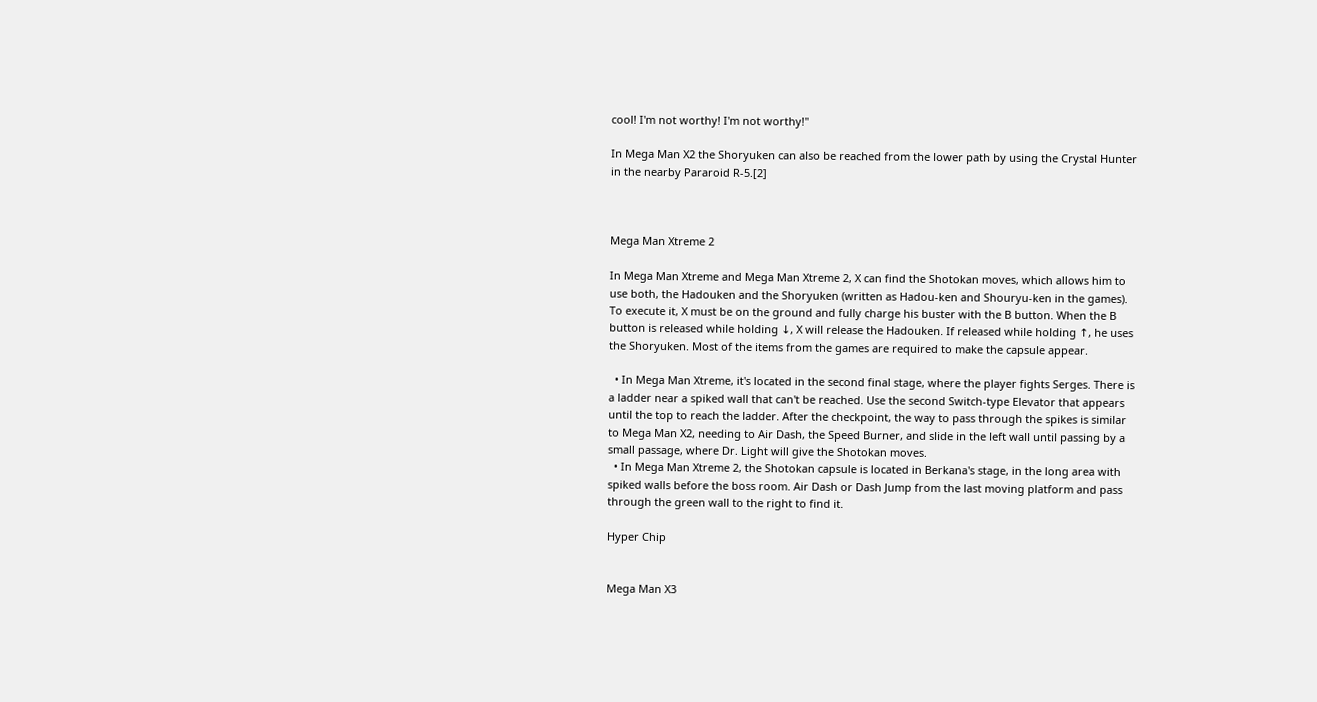cool! I'm not worthy! I'm not worthy!"

In Mega Man X2 the Shoryuken can also be reached from the lower path by using the Crystal Hunter in the nearby Pararoid R-5.[2]



Mega Man Xtreme 2

In Mega Man Xtreme and Mega Man Xtreme 2, X can find the Shotokan moves, which allows him to use both, the Hadouken and the Shoryuken (written as Hadou-ken and Shouryu-ken in the games). To execute it, X must be on the ground and fully charge his buster with the B button. When the B button is released while holding ↓, X will release the Hadouken. If released while holding ↑, he uses the Shoryuken. Most of the items from the games are required to make the capsule appear.

  • In Mega Man Xtreme, it's located in the second final stage, where the player fights Serges. There is a ladder near a spiked wall that can't be reached. Use the second Switch-type Elevator that appears until the top to reach the ladder. After the checkpoint, the way to pass through the spikes is similar to Mega Man X2, needing to Air Dash, the Speed Burner, and slide in the left wall until passing by a small passage, where Dr. Light will give the Shotokan moves.
  • In Mega Man Xtreme 2, the Shotokan capsule is located in Berkana's stage, in the long area with spiked walls before the boss room. Air Dash or Dash Jump from the last moving platform and pass through the green wall to the right to find it.

Hyper Chip


Mega Man X3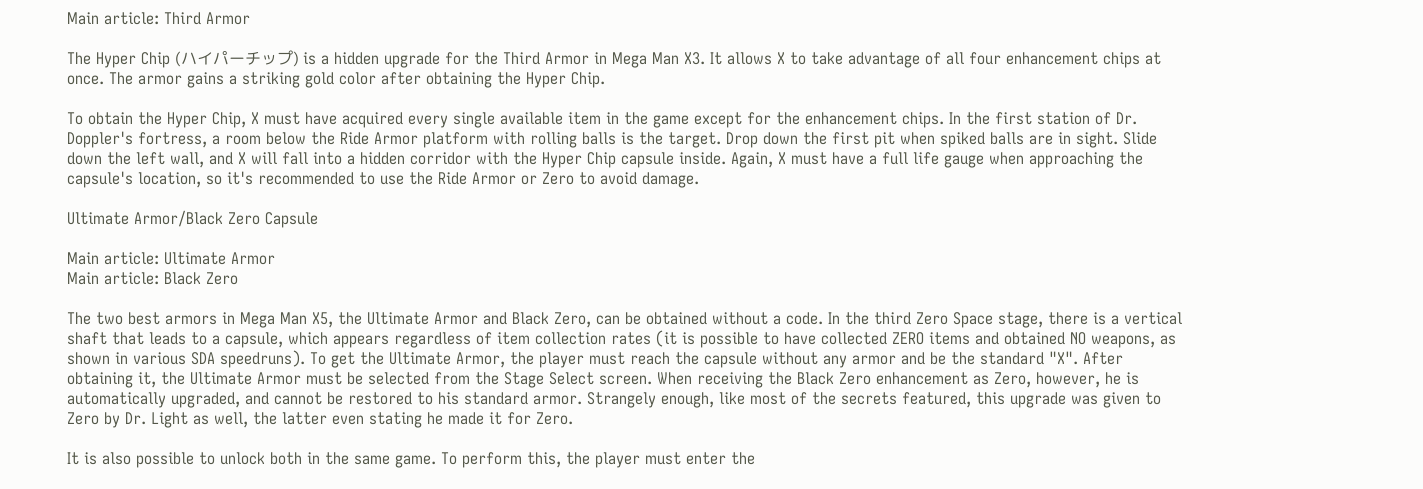Main article: Third Armor

The Hyper Chip (ハイパーチップ) is a hidden upgrade for the Third Armor in Mega Man X3. It allows X to take advantage of all four enhancement chips at once. The armor gains a striking gold color after obtaining the Hyper Chip.

To obtain the Hyper Chip, X must have acquired every single available item in the game except for the enhancement chips. In the first station of Dr. Doppler's fortress, a room below the Ride Armor platform with rolling balls is the target. Drop down the first pit when spiked balls are in sight. Slide down the left wall, and X will fall into a hidden corridor with the Hyper Chip capsule inside. Again, X must have a full life gauge when approaching the capsule's location, so it's recommended to use the Ride Armor or Zero to avoid damage.

Ultimate Armor/Black Zero Capsule

Main article: Ultimate Armor
Main article: Black Zero

The two best armors in Mega Man X5, the Ultimate Armor and Black Zero, can be obtained without a code. In the third Zero Space stage, there is a vertical shaft that leads to a capsule, which appears regardless of item collection rates (it is possible to have collected ZERO items and obtained NO weapons, as shown in various SDA speedruns). To get the Ultimate Armor, the player must reach the capsule without any armor and be the standard "X". After obtaining it, the Ultimate Armor must be selected from the Stage Select screen. When receiving the Black Zero enhancement as Zero, however, he is automatically upgraded, and cannot be restored to his standard armor. Strangely enough, like most of the secrets featured, this upgrade was given to Zero by Dr. Light as well, the latter even stating he made it for Zero.

It is also possible to unlock both in the same game. To perform this, the player must enter the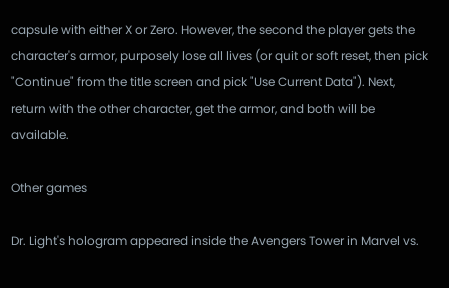capsule with either X or Zero. However, the second the player gets the character's armor, purposely lose all lives (or quit or soft reset, then pick "Continue" from the title screen and pick "Use Current Data"). Next, return with the other character, get the armor, and both will be available.

Other games

Dr. Light's hologram appeared inside the Avengers Tower in Marvel vs.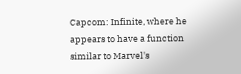Capcom: Infinite, where he appears to have a function similar to Marvel's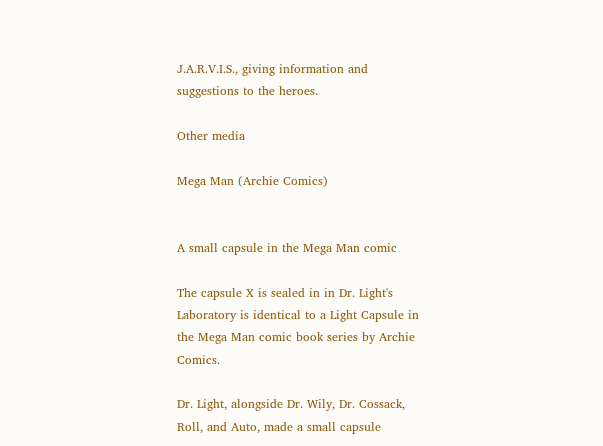J.A.R.V.I.S., giving information and suggestions to the heroes.

Other media

Mega Man (Archie Comics)


A small capsule in the Mega Man comic

The capsule X is sealed in in Dr. Light's Laboratory is identical to a Light Capsule in the Mega Man comic book series by Archie Comics.

Dr. Light, alongside Dr. Wily, Dr. Cossack, Roll, and Auto, made a small capsule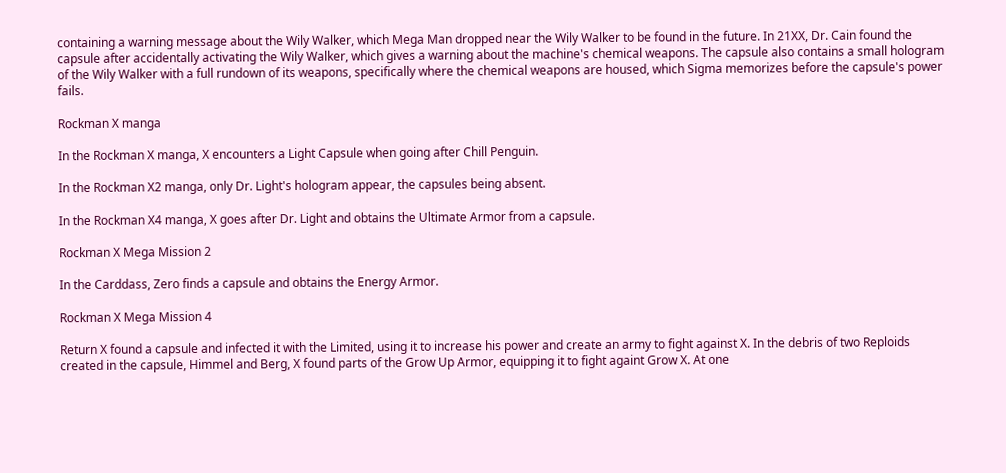containing a warning message about the Wily Walker, which Mega Man dropped near the Wily Walker to be found in the future. In 21XX, Dr. Cain found the capsule after accidentally activating the Wily Walker, which gives a warning about the machine's chemical weapons. The capsule also contains a small hologram of the Wily Walker with a full rundown of its weapons, specifically where the chemical weapons are housed, which Sigma memorizes before the capsule's power fails.

Rockman X manga

In the Rockman X manga, X encounters a Light Capsule when going after Chill Penguin.

In the Rockman X2 manga, only Dr. Light's hologram appear, the capsules being absent.

In the Rockman X4 manga, X goes after Dr. Light and obtains the Ultimate Armor from a capsule.

Rockman X Mega Mission 2

In the Carddass, Zero finds a capsule and obtains the Energy Armor.

Rockman X Mega Mission 4

Return X found a capsule and infected it with the Limited, using it to increase his power and create an army to fight against X. In the debris of two Reploids created in the capsule, Himmel and Berg, X found parts of the Grow Up Armor, equipping it to fight againt Grow X. At one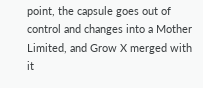point, the capsule goes out of control and changes into a Mother Limited, and Grow X merged with it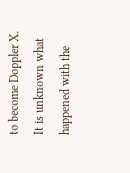to become Doppler X. It is unknown what happened with the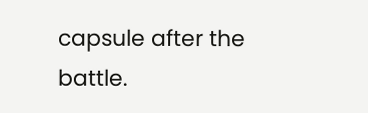capsule after the battle.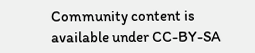Community content is available under CC-BY-SA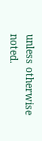unless otherwise noted.